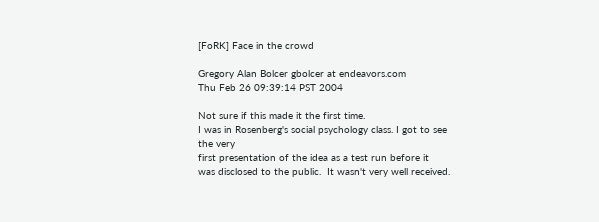[FoRK] Face in the crowd

Gregory Alan Bolcer gbolcer at endeavors.com
Thu Feb 26 09:39:14 PST 2004

Not sure if this made it the first time.
I was in Rosenberg's social psychology class. I got to see the very
first presentation of the idea as a test run before it
was disclosed to the public.  It wasn't very well received.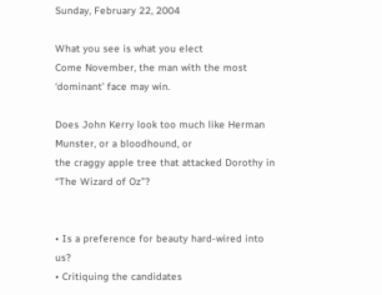Sunday, February 22, 2004

What you see is what you elect
Come November, the man with the most ‘dominant’ face may win.

Does John Kerry look too much like Herman Munster, or a bloodhound, or
the craggy apple tree that attacked Dorothy in “The Wizard of Oz”?


• Is a preference for beauty hard-wired into us?
• Critiquing the candidates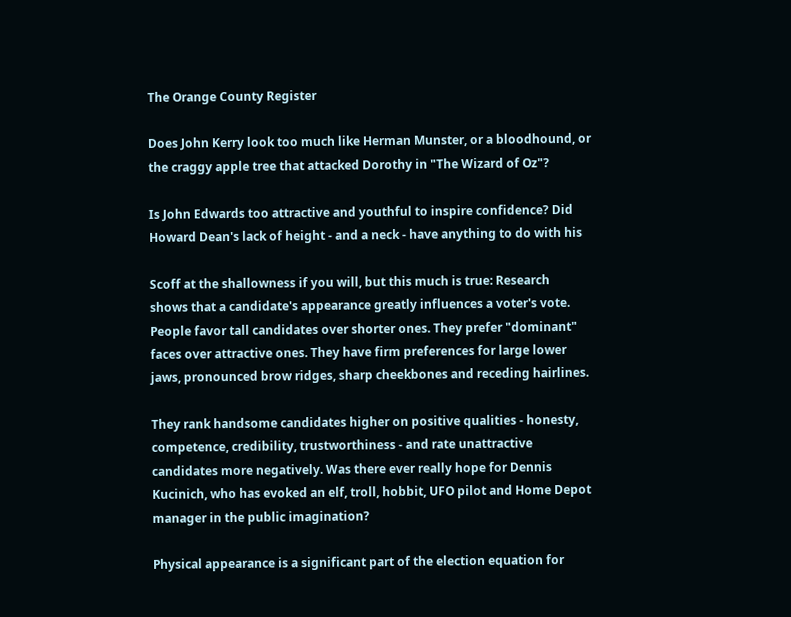The Orange County Register

Does John Kerry look too much like Herman Munster, or a bloodhound, or
the craggy apple tree that attacked Dorothy in "The Wizard of Oz"?

Is John Edwards too attractive and youthful to inspire confidence? Did
Howard Dean's lack of height - and a neck - have anything to do with his

Scoff at the shallowness if you will, but this much is true: Research
shows that a candidate's appearance greatly influences a voter's vote.
People favor tall candidates over shorter ones. They prefer "dominant"
faces over attractive ones. They have firm preferences for large lower
jaws, pronounced brow ridges, sharp cheekbones and receding hairlines.

They rank handsome candidates higher on positive qualities - honesty,
competence, credibility, trustworthiness - and rate unattractive
candidates more negatively. Was there ever really hope for Dennis
Kucinich, who has evoked an elf, troll, hobbit, UFO pilot and Home Depot
manager in the public imagination?

Physical appearance is a significant part of the election equation for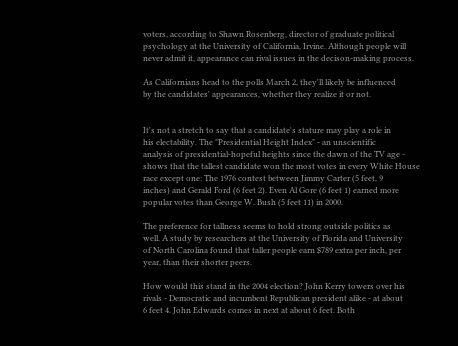voters, according to Shawn Rosenberg, director of graduate political
psychology at the University of California, Irvine. Although people will
never admit it, appearance can rival issues in the decison-making process.

As Californians head to the polls March 2, they'll likely be influenced
by the candidates' appearances, whether they realize it or not.


It's not a stretch to say that a candidate's stature may play a role in
his electability. The "Presidential Height Index" - an unscientific
analysis of presidential-hopeful heights since the dawn of the TV age -
shows that the tallest candidate won the most votes in every White House
race except one: The 1976 contest between Jimmy Carter (5 feet, 9
inches) and Gerald Ford (6 feet 2). Even Al Gore (6 feet 1) earned more
popular votes than George W. Bush (5 feet 11) in 2000.

The preference for tallness seems to hold strong outside politics as
well. A study by researchers at the University of Florida and University
of North Carolina found that taller people earn $789 extra per inch, per
year, than their shorter peers.

How would this stand in the 2004 election? John Kerry towers over his
rivals - Democratic and incumbent Republican president alike - at about
6 feet 4. John Edwards comes in next at about 6 feet. Both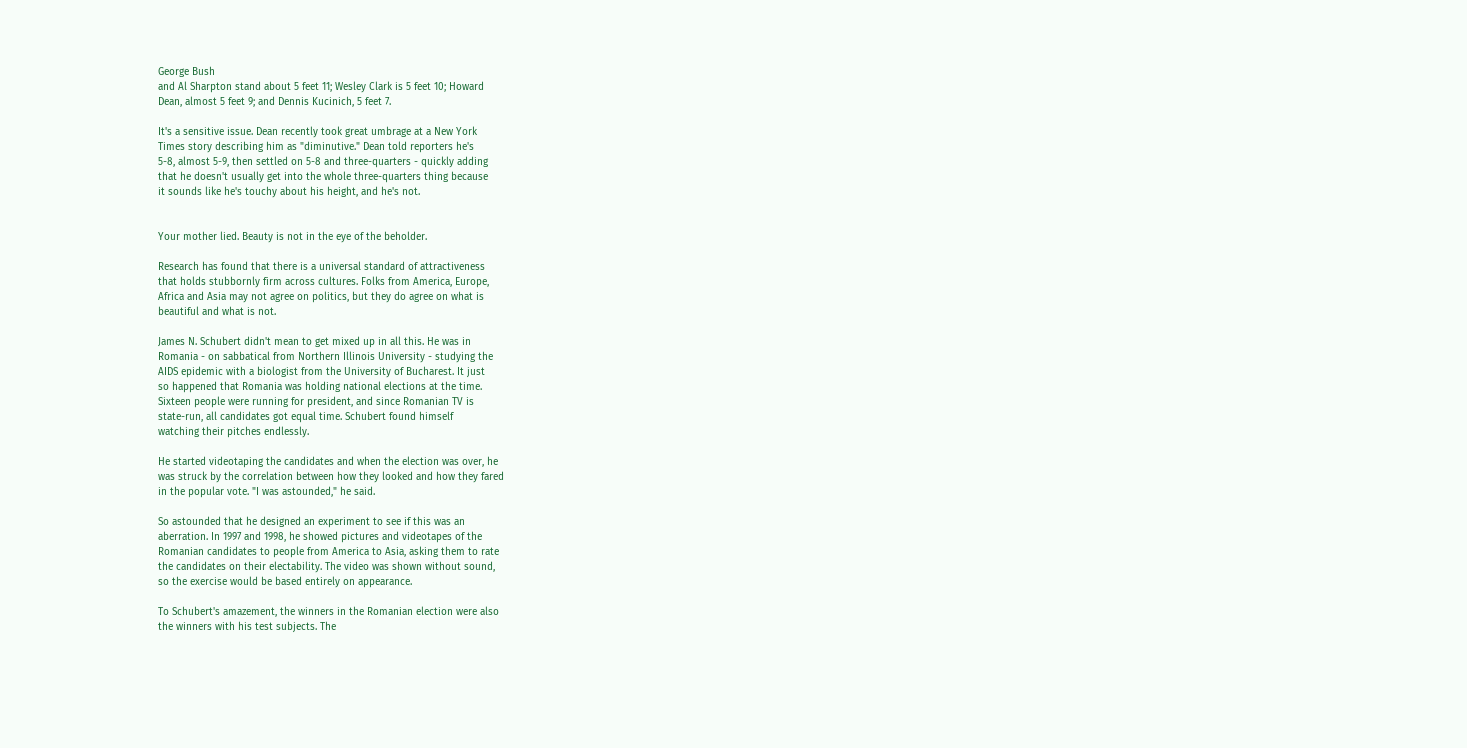George Bush
and Al Sharpton stand about 5 feet 11; Wesley Clark is 5 feet 10; Howard
Dean, almost 5 feet 9; and Dennis Kucinich, 5 feet 7.

It's a sensitive issue. Dean recently took great umbrage at a New York
Times story describing him as "diminutive." Dean told reporters he's
5-8, almost 5-9, then settled on 5-8 and three-quarters - quickly adding
that he doesn't usually get into the whole three-quarters thing because
it sounds like he's touchy about his height, and he's not.


Your mother lied. Beauty is not in the eye of the beholder.

Research has found that there is a universal standard of attractiveness
that holds stubbornly firm across cultures. Folks from America, Europe,
Africa and Asia may not agree on politics, but they do agree on what is
beautiful and what is not.

James N. Schubert didn't mean to get mixed up in all this. He was in
Romania - on sabbatical from Northern Illinois University - studying the
AIDS epidemic with a biologist from the University of Bucharest. It just
so happened that Romania was holding national elections at the time.
Sixteen people were running for president, and since Romanian TV is
state-run, all candidates got equal time. Schubert found himself
watching their pitches endlessly.

He started videotaping the candidates and when the election was over, he
was struck by the correlation between how they looked and how they fared
in the popular vote. "I was astounded," he said.

So astounded that he designed an experiment to see if this was an
aberration. In 1997 and 1998, he showed pictures and videotapes of the
Romanian candidates to people from America to Asia, asking them to rate
the candidates on their electability. The video was shown without sound,
so the exercise would be based entirely on appearance.

To Schubert's amazement, the winners in the Romanian election were also
the winners with his test subjects. The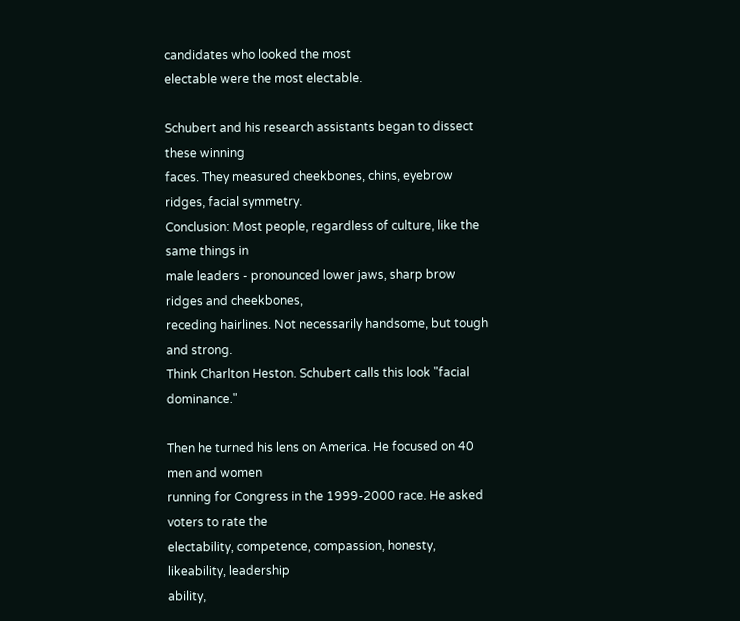candidates who looked the most
electable were the most electable.

Schubert and his research assistants began to dissect these winning
faces. They measured cheekbones, chins, eyebrow ridges, facial symmetry.
Conclusion: Most people, regardless of culture, like the same things in
male leaders - pronounced lower jaws, sharp brow ridges and cheekbones,
receding hairlines. Not necessarily handsome, but tough and strong.
Think Charlton Heston. Schubert calls this look "facial dominance."

Then he turned his lens on America. He focused on 40 men and women
running for Congress in the 1999-2000 race. He asked voters to rate the
electability, competence, compassion, honesty, likeability, leadership
ability,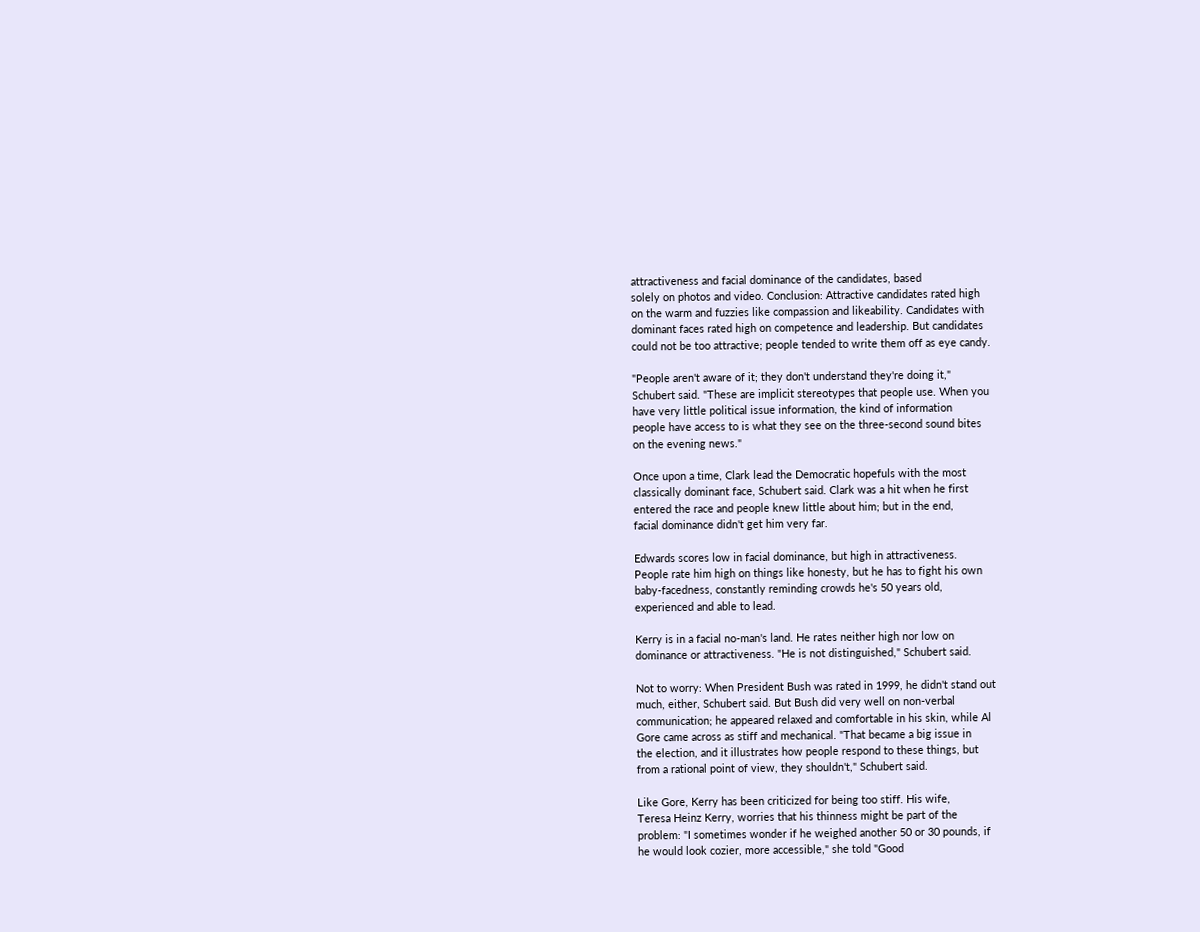attractiveness and facial dominance of the candidates, based
solely on photos and video. Conclusion: Attractive candidates rated high
on the warm and fuzzies like compassion and likeability. Candidates with
dominant faces rated high on competence and leadership. But candidates
could not be too attractive; people tended to write them off as eye candy.

"People aren't aware of it; they don't understand they're doing it,"
Schubert said. "These are implicit stereotypes that people use. When you
have very little political issue information, the kind of information
people have access to is what they see on the three-second sound bites
on the evening news."

Once upon a time, Clark lead the Democratic hopefuls with the most
classically dominant face, Schubert said. Clark was a hit when he first
entered the race and people knew little about him; but in the end,
facial dominance didn't get him very far.

Edwards scores low in facial dominance, but high in attractiveness.
People rate him high on things like honesty, but he has to fight his own
baby-facedness, constantly reminding crowds he's 50 years old,
experienced and able to lead.

Kerry is in a facial no-man's land. He rates neither high nor low on
dominance or attractiveness. "He is not distinguished," Schubert said.

Not to worry: When President Bush was rated in 1999, he didn't stand out
much, either, Schubert said. But Bush did very well on non-verbal
communication; he appeared relaxed and comfortable in his skin, while Al
Gore came across as stiff and mechanical. "That became a big issue in
the election, and it illustrates how people respond to these things, but
from a rational point of view, they shouldn't," Schubert said.

Like Gore, Kerry has been criticized for being too stiff. His wife,
Teresa Heinz Kerry, worries that his thinness might be part of the
problem: "I sometimes wonder if he weighed another 50 or 30 pounds, if
he would look cozier, more accessible," she told "Good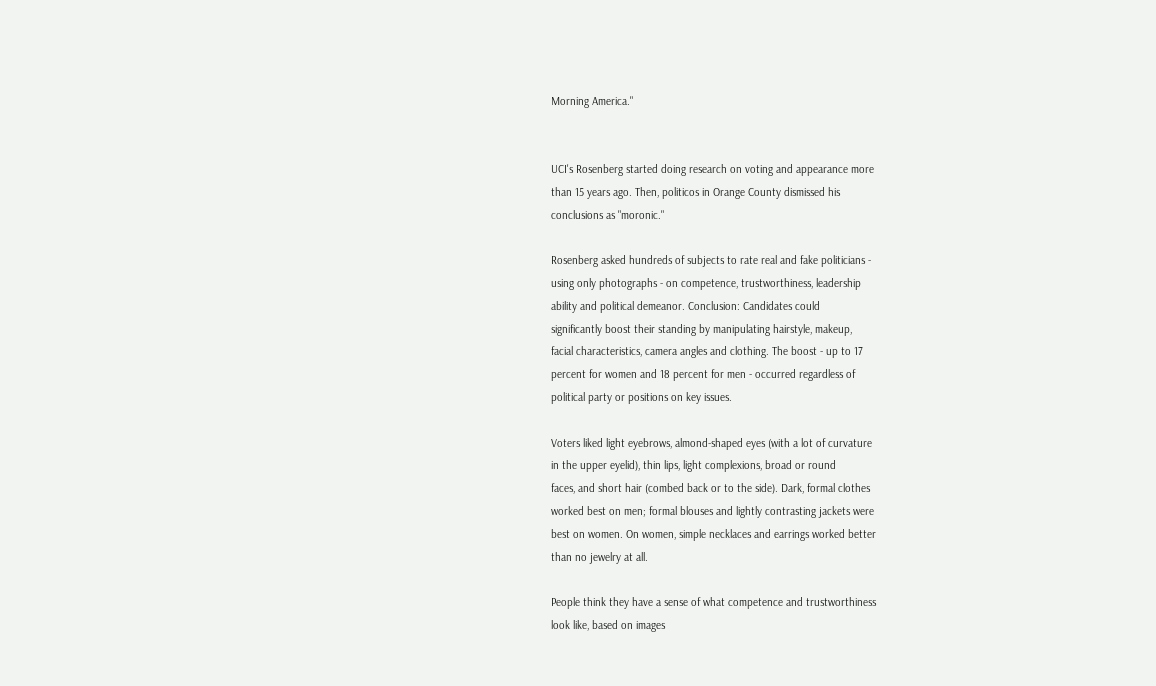Morning America."


UCI's Rosenberg started doing research on voting and appearance more
than 15 years ago. Then, politicos in Orange County dismissed his
conclusions as "moronic."

Rosenberg asked hundreds of subjects to rate real and fake politicians -
using only photographs - on competence, trustworthiness, leadership
ability and political demeanor. Conclusion: Candidates could
significantly boost their standing by manipulating hairstyle, makeup,
facial characteristics, camera angles and clothing. The boost - up to 17
percent for women and 18 percent for men - occurred regardless of
political party or positions on key issues.

Voters liked light eyebrows, almond-shaped eyes (with a lot of curvature
in the upper eyelid), thin lips, light complexions, broad or round
faces, and short hair (combed back or to the side). Dark, formal clothes
worked best on men; formal blouses and lightly contrasting jackets were
best on women. On women, simple necklaces and earrings worked better
than no jewelry at all.

People think they have a sense of what competence and trustworthiness
look like, based on images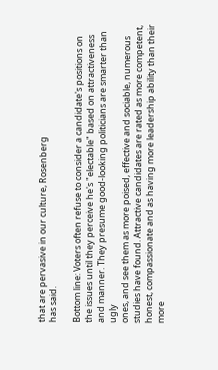that are pervasive in our culture, Rosenberg
has said.

Bottom line: Voters often refuse to consider a candidate's positions on
the issues until they perceive he's "electable" based on attractiveness
and manner. They presume good-looking politicians are smarter than ugly
ones, and see them as more poised, effective and sociable, numerous
studies have found. Attractive candidates are rated as more competent,
honest, compassionate and as having more leadership ability than their
more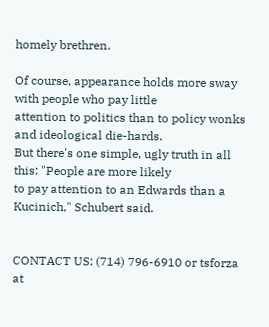homely brethren.

Of course, appearance holds more sway with people who pay little
attention to politics than to policy wonks and ideological die-hards.
But there's one simple, ugly truth in all this: "People are more likely
to pay attention to an Edwards than a Kucinich," Schubert said.


CONTACT US: (714) 796-6910 or tsforza at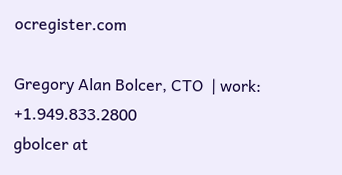ocregister.com

Gregory Alan Bolcer, CTO  | work: +1.949.833.2800
gbolcer at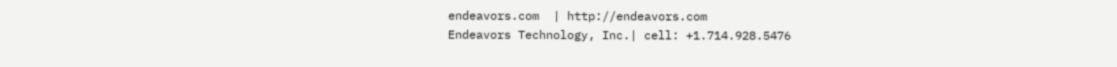endeavors.com  | http://endeavors.com
Endeavors Technology, Inc.| cell: +1.714.928.5476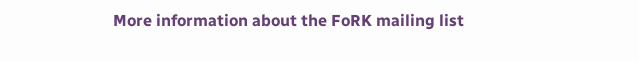More information about the FoRK mailing list